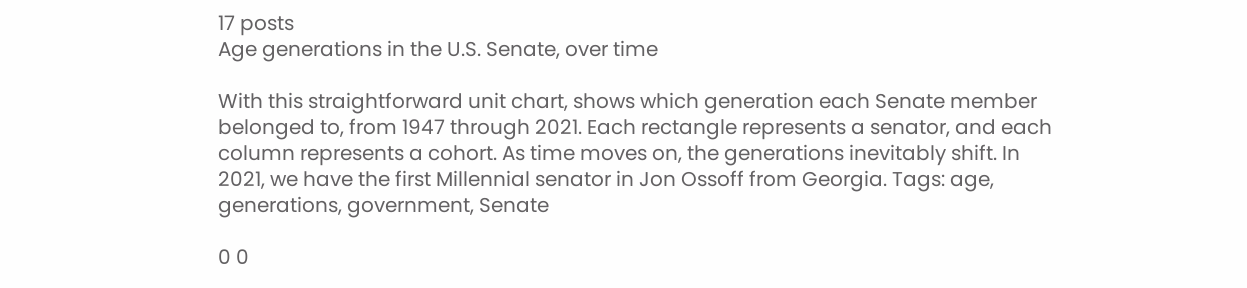17 posts
Age generations in the U.S. Senate, over time

With this straightforward unit chart, shows which generation each Senate member belonged to, from 1947 through 2021. Each rectangle represents a senator, and each column represents a cohort. As time moves on, the generations inevitably shift. In 2021, we have the first Millennial senator in Jon Ossoff from Georgia. Tags: age, generations, government, Senate

0 0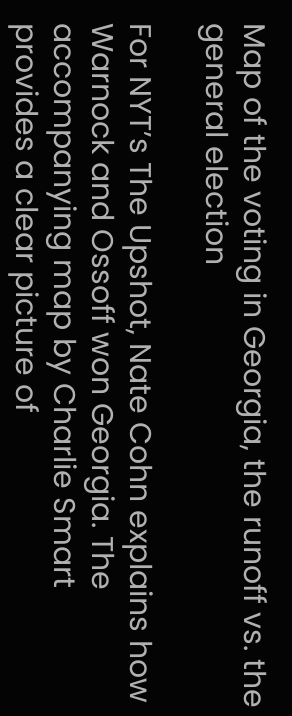Map of the voting in Georgia, the runoff vs. the general election

For NYT’s The Upshot, Nate Cohn explains how Warnock and Ossoff won Georgia. The accompanying map by Charlie Smart provides a clear picture of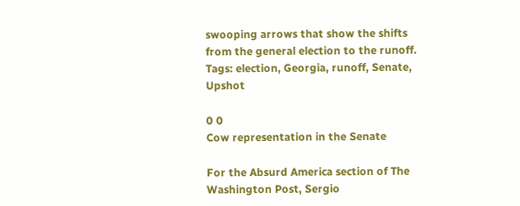swooping arrows that show the shifts from the general election to the runoff. Tags: election, Georgia, runoff, Senate, Upshot

0 0
Cow representation in the Senate

For the Absurd America section of The Washington Post, Sergio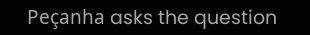Peçanha asks the question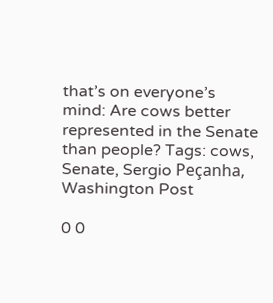that’s on everyone’s mind: Are cows better represented in the Senate than people? Tags: cows, Senate, Sergio Peçanha, Washington Post

0 0